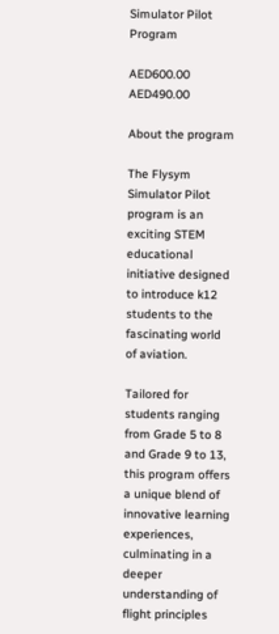Simulator Pilot Program

AED600.00 AED490.00

About the program

The Flysym Simulator Pilot program is an exciting STEM educational initiative designed to introduce k12 students to the fascinating world of aviation.

Tailored for students ranging from Grade 5 to 8 and Grade 9 to 13, this program offers a unique blend of innovative learning experiences, culminating in a deeper understanding of flight principles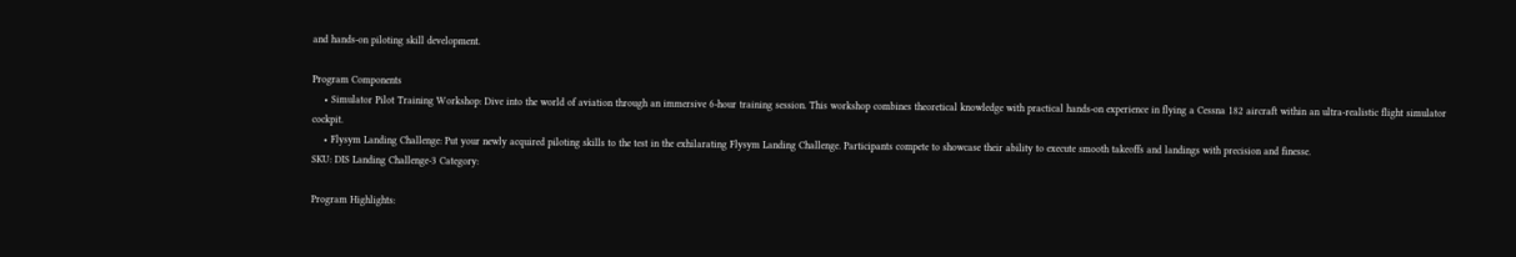and hands-on piloting skill development.

Program Components
    • Simulator Pilot Training Workshop: Dive into the world of aviation through an immersive 6-hour training session. This workshop combines theoretical knowledge with practical hands-on experience in flying a Cessna 182 aircraft within an ultra-realistic flight simulator cockpit.
    • Flysym Landing Challenge: Put your newly acquired piloting skills to the test in the exhilarating Flysym Landing Challenge. Participants compete to showcase their ability to execute smooth takeoffs and landings with precision and finesse.
SKU: DIS Landing Challenge-3 Category:

Program Highlights: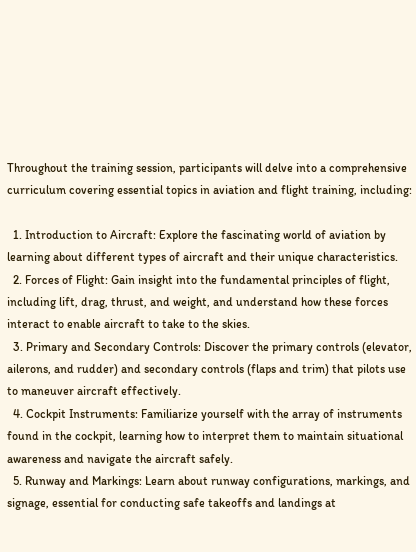Throughout the training session, participants will delve into a comprehensive curriculum covering essential topics in aviation and flight training, including:

  1. Introduction to Aircraft: Explore the fascinating world of aviation by learning about different types of aircraft and their unique characteristics.
  2. Forces of Flight: Gain insight into the fundamental principles of flight, including lift, drag, thrust, and weight, and understand how these forces interact to enable aircraft to take to the skies.
  3. Primary and Secondary Controls: Discover the primary controls (elevator, ailerons, and rudder) and secondary controls (flaps and trim) that pilots use to maneuver aircraft effectively.
  4. Cockpit Instruments: Familiarize yourself with the array of instruments found in the cockpit, learning how to interpret them to maintain situational awareness and navigate the aircraft safely.
  5. Runway and Markings: Learn about runway configurations, markings, and signage, essential for conducting safe takeoffs and landings at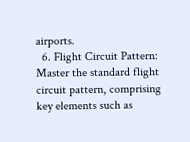airports.
  6. Flight Circuit Pattern: Master the standard flight circuit pattern, comprising key elements such as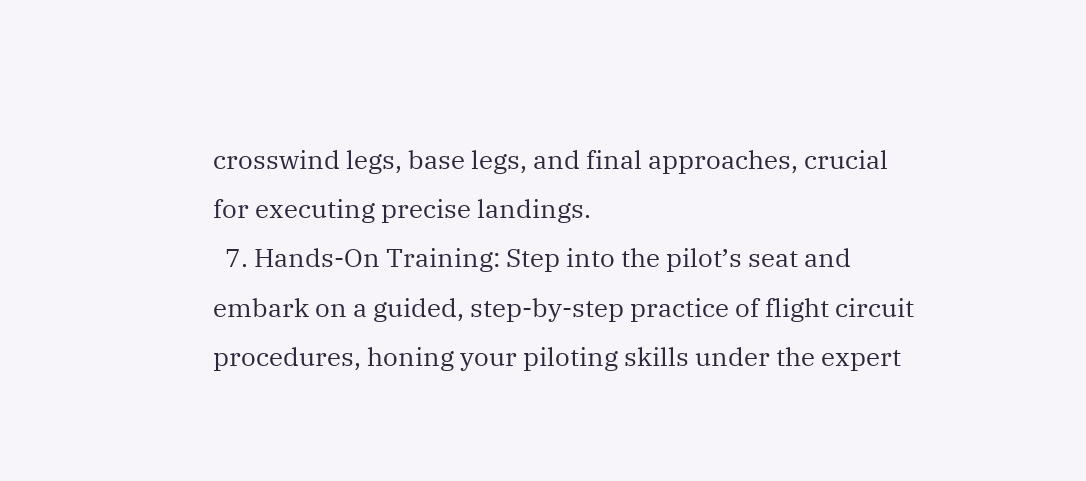crosswind legs, base legs, and final approaches, crucial for executing precise landings.
  7. Hands-On Training: Step into the pilot’s seat and embark on a guided, step-by-step practice of flight circuit procedures, honing your piloting skills under the expert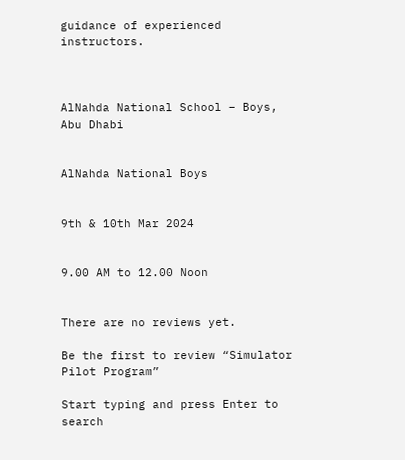guidance of experienced instructors.



AlNahda National School – Boys, Abu Dhabi


AlNahda National Boys


9th & 10th Mar 2024


9.00 AM to 12.00 Noon


There are no reviews yet.

Be the first to review “Simulator Pilot Program”

Start typing and press Enter to search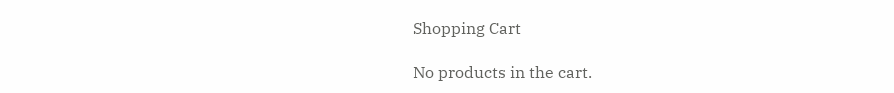Shopping Cart

No products in the cart.